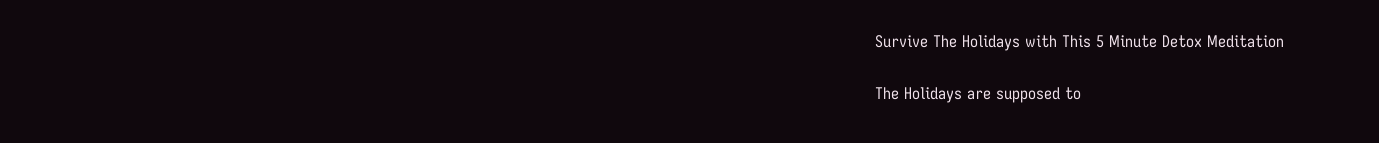Survive The Holidays with This 5 Minute Detox Meditation

The Holidays are supposed to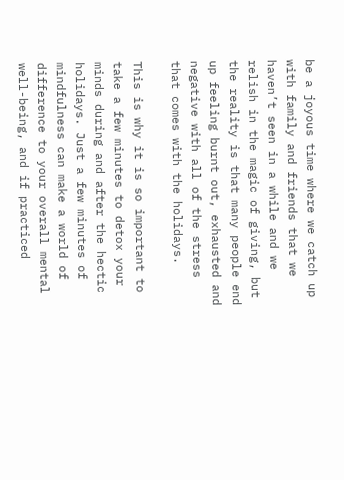be a joyous time where we catch up with family and friends that we haven’t seen in a while and we relish in the magic of giving, but the reality is that many people end up feeling burnt out, exhausted and negative with all of the stress that comes with the holidays.

This is why it is so important to take a few minutes to detox your minds during and after the hectic holidays. Just a few minutes of mindfulness can make a world of difference to your overall mental well-being, and if practiced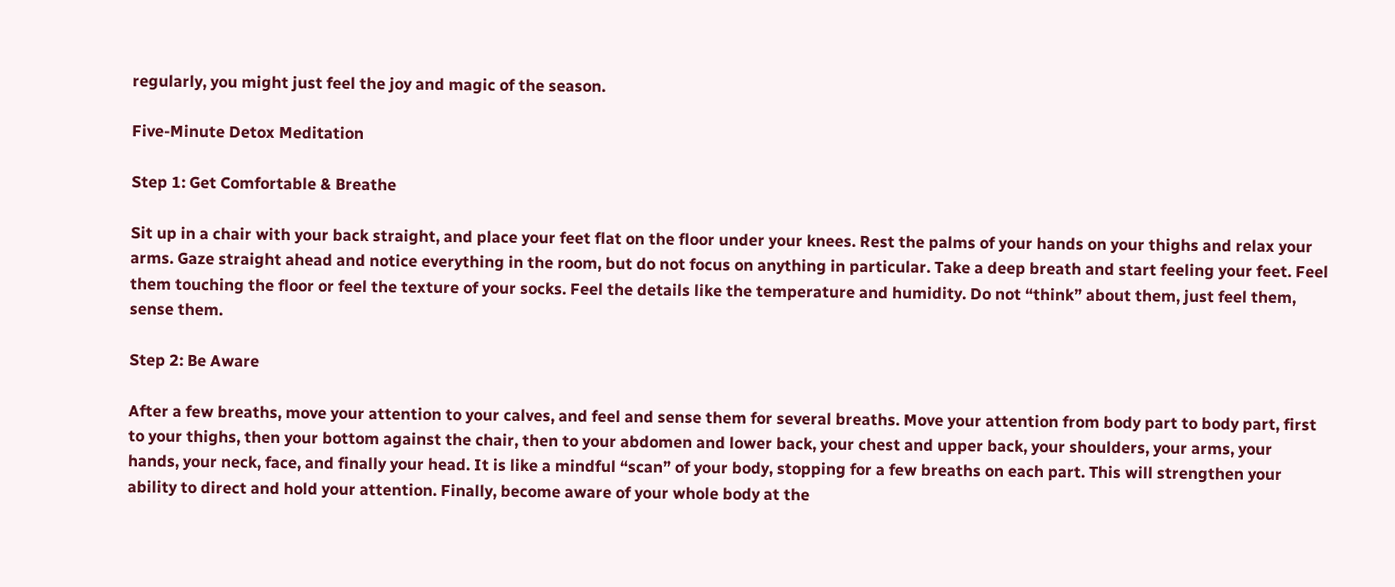regularly, you might just feel the joy and magic of the season.

Five-Minute Detox Meditation

Step 1: Get Comfortable & Breathe

Sit up in a chair with your back straight, and place your feet flat on the floor under your knees. Rest the palms of your hands on your thighs and relax your arms. Gaze straight ahead and notice everything in the room, but do not focus on anything in particular. Take a deep breath and start feeling your feet. Feel them touching the floor or feel the texture of your socks. Feel the details like the temperature and humidity. Do not “think” about them, just feel them, sense them.

Step 2: Be Aware

After a few breaths, move your attention to your calves, and feel and sense them for several breaths. Move your attention from body part to body part, first to your thighs, then your bottom against the chair, then to your abdomen and lower back, your chest and upper back, your shoulders, your arms, your hands, your neck, face, and finally your head. It is like a mindful “scan” of your body, stopping for a few breaths on each part. This will strengthen your ability to direct and hold your attention. Finally, become aware of your whole body at the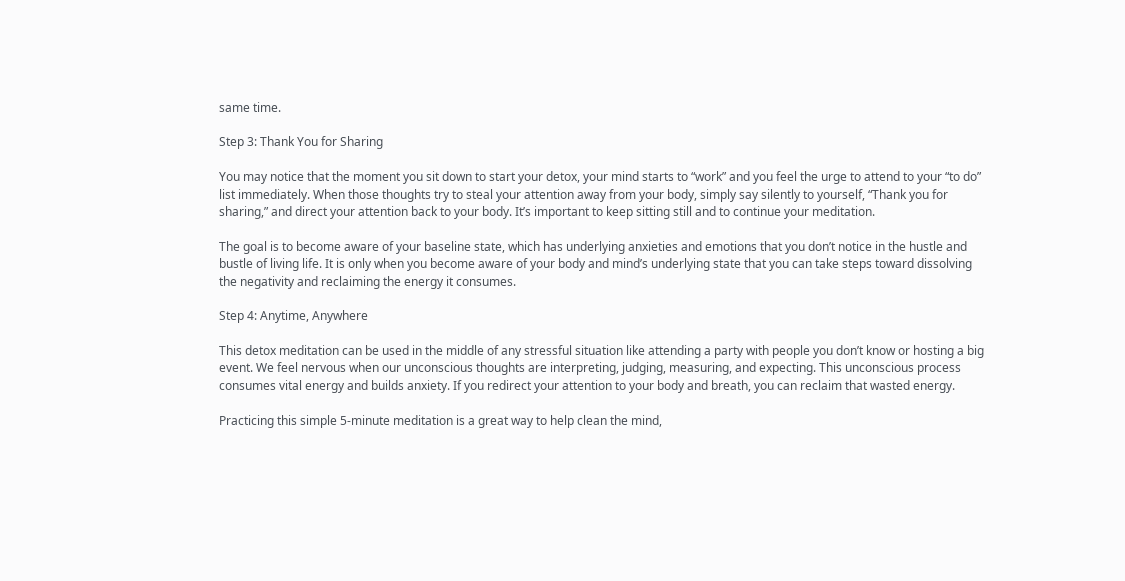same time.

Step 3: Thank You for Sharing

You may notice that the moment you sit down to start your detox, your mind starts to “work” and you feel the urge to attend to your “to do” list immediately. When those thoughts try to steal your attention away from your body, simply say silently to yourself, “Thank you for sharing,” and direct your attention back to your body. It’s important to keep sitting still and to continue your meditation.

The goal is to become aware of your baseline state, which has underlying anxieties and emotions that you don’t notice in the hustle and bustle of living life. It is only when you become aware of your body and mind’s underlying state that you can take steps toward dissolving the negativity and reclaiming the energy it consumes.

Step 4: Anytime, Anywhere

This detox meditation can be used in the middle of any stressful situation like attending a party with people you don’t know or hosting a big event. We feel nervous when our unconscious thoughts are interpreting, judging, measuring, and expecting. This unconscious process consumes vital energy and builds anxiety. If you redirect your attention to your body and breath, you can reclaim that wasted energy.

Practicing this simple 5-minute meditation is a great way to help clean the mind,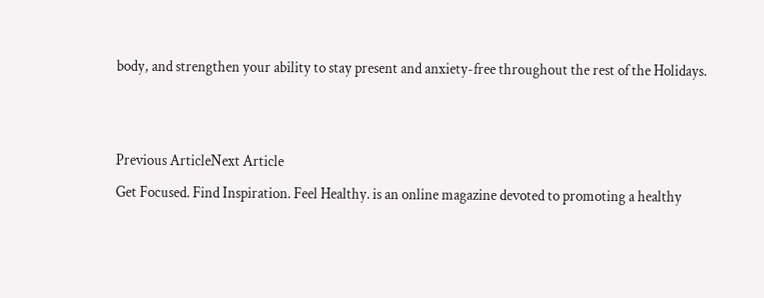body, and strengthen your ability to stay present and anxiety-free throughout the rest of the Holidays.


Previous ArticleNext Article
Get Focused. Find Inspiration. Feel Healthy. is an online magazine devoted to promoting a healthy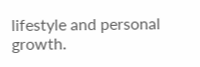lifestyle and personal growth.